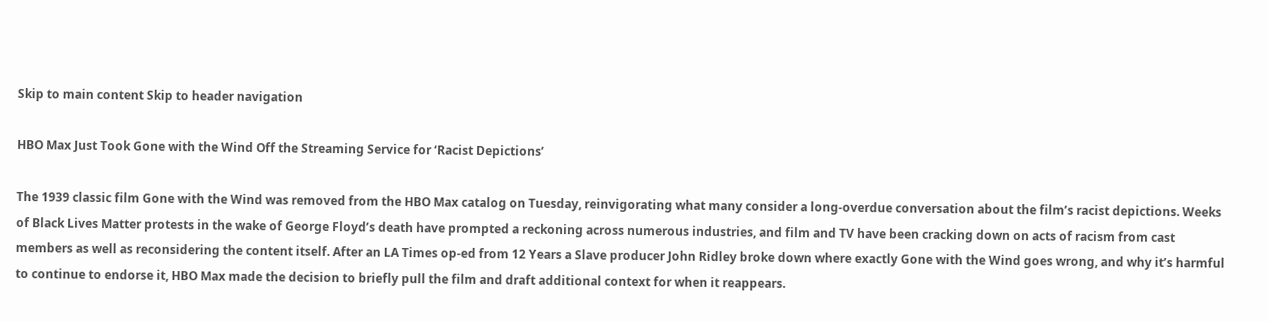Skip to main content Skip to header navigation

HBO Max Just Took Gone with the Wind Off the Streaming Service for ‘Racist Depictions’

The 1939 classic film Gone with the Wind was removed from the HBO Max catalog on Tuesday, reinvigorating what many consider a long-overdue conversation about the film’s racist depictions. Weeks of Black Lives Matter protests in the wake of George Floyd’s death have prompted a reckoning across numerous industries, and film and TV have been cracking down on acts of racism from cast members as well as reconsidering the content itself. After an LA Times op-ed from 12 Years a Slave producer John Ridley broke down where exactly Gone with the Wind goes wrong, and why it’s harmful to continue to endorse it, HBO Max made the decision to briefly pull the film and draft additional context for when it reappears.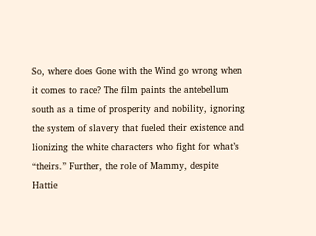So, where does Gone with the Wind go wrong when it comes to race? The film paints the antebellum south as a time of prosperity and nobility, ignoring the system of slavery that fueled their existence and lionizing the white characters who fight for what’s “theirs.” Further, the role of Mammy, despite Hattie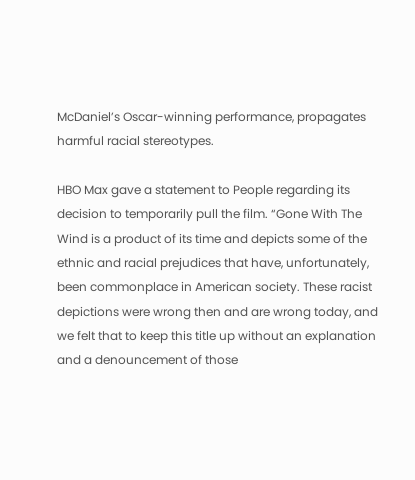McDaniel’s Oscar-winning performance, propagates harmful racial stereotypes.

HBO Max gave a statement to People regarding its decision to temporarily pull the film. “Gone With The Wind is a product of its time and depicts some of the ethnic and racial prejudices that have, unfortunately, been commonplace in American society. These racist depictions were wrong then and are wrong today, and we felt that to keep this title up without an explanation and a denouncement of those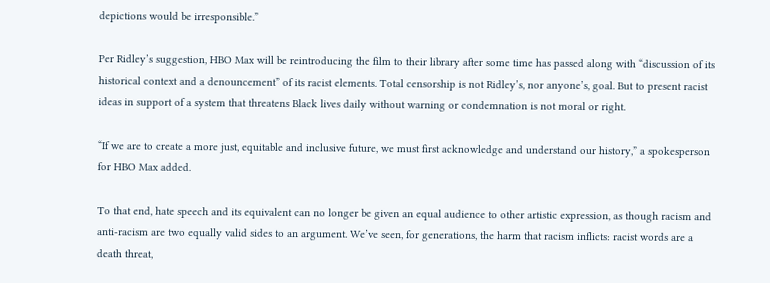depictions would be irresponsible.”

Per Ridley’s suggestion, HBO Max will be reintroducing the film to their library after some time has passed along with “discussion of its historical context and a denouncement” of its racist elements. Total censorship is not Ridley’s, nor anyone’s, goal. But to present racist ideas in support of a system that threatens Black lives daily without warning or condemnation is not moral or right.

“If we are to create a more just, equitable and inclusive future, we must first acknowledge and understand our history,” a spokesperson for HBO Max added.

To that end, hate speech and its equivalent can no longer be given an equal audience to other artistic expression, as though racism and anti-racism are two equally valid sides to an argument. We’ve seen, for generations, the harm that racism inflicts: racist words are a death threat,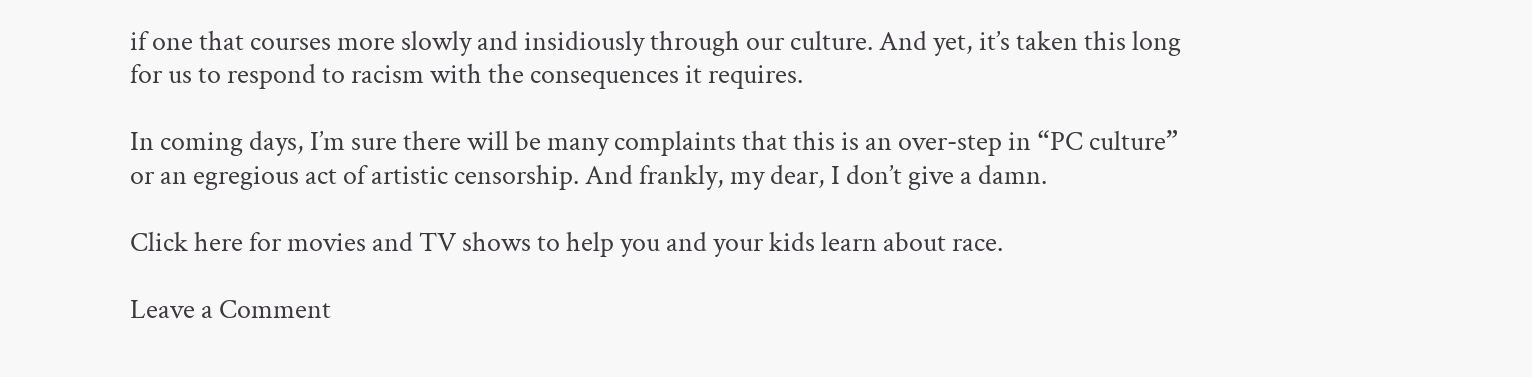if one that courses more slowly and insidiously through our culture. And yet, it’s taken this long for us to respond to racism with the consequences it requires.

In coming days, I’m sure there will be many complaints that this is an over-step in “PC culture” or an egregious act of artistic censorship. And frankly, my dear, I don’t give a damn.

Click here for movies and TV shows to help you and your kids learn about race.

Leave a Comment